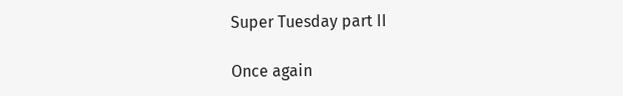Super Tuesday part II

Once again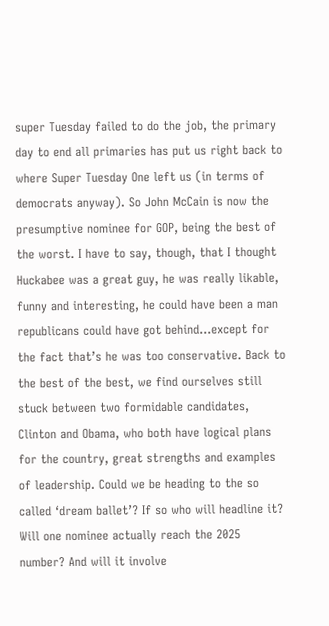super Tuesday failed to do the job, the primary day to end all primaries has put us right back to where Super Tuesday One left us (in terms of democrats anyway). So John McCain is now the presumptive nominee for GOP, being the best of the worst. I have to say, though, that I thought Huckabee was a great guy, he was really likable, funny and interesting, he could have been a man republicans could have got behind…except for the fact that’s he was too conservative. Back to the best of the best, we find ourselves still stuck between two formidable candidates, Clinton and Obama, who both have logical plans for the country, great strengths and examples of leadership. Could we be heading to the so called ‘dream ballet’? If so who will headline it? Will one nominee actually reach the 2025 number? And will it involve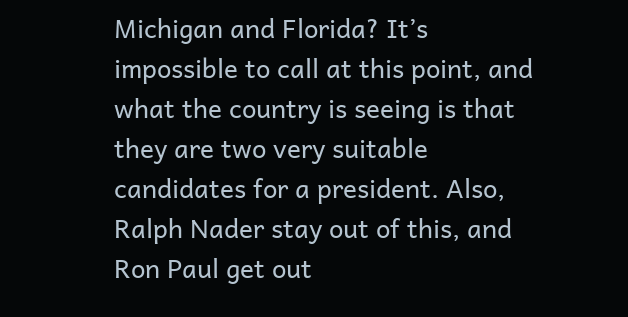Michigan and Florida? It’s impossible to call at this point, and what the country is seeing is that they are two very suitable candidates for a president. Also, Ralph Nader stay out of this, and Ron Paul get out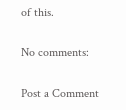of this.

No comments:

Post a Comment